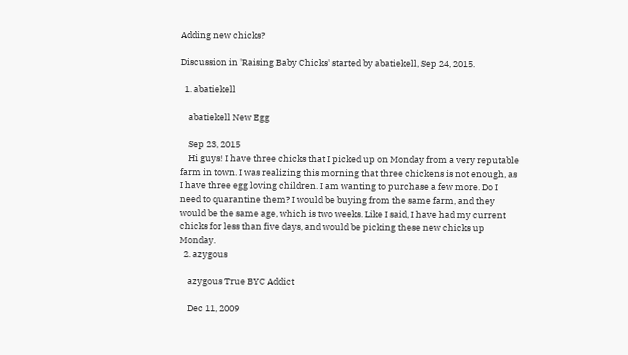Adding new chicks?

Discussion in 'Raising Baby Chicks' started by abatiekell, Sep 24, 2015.

  1. abatiekell

    abatiekell New Egg

    Sep 23, 2015
    Hi guys! I have three chicks that I picked up on Monday from a very reputable farm in town. I was realizing this morning that three chickens is not enough, as I have three egg loving children. I am wanting to purchase a few more. Do I need to quarantine them? I would be buying from the same farm, and they would be the same age, which is two weeks. Like I said, I have had my current chicks for less than five days, and would be picking these new chicks up Monday.
  2. azygous

    azygous True BYC Addict

    Dec 11, 2009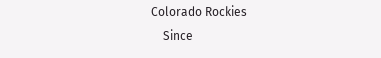Colorado Rockies
    Since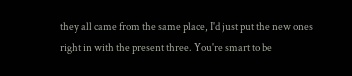they all came from the same place, I'd just put the new ones right in with the present three. You're smart to be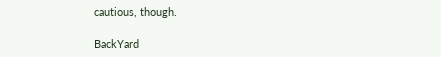cautious, though.

BackYard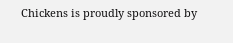Chickens is proudly sponsored by